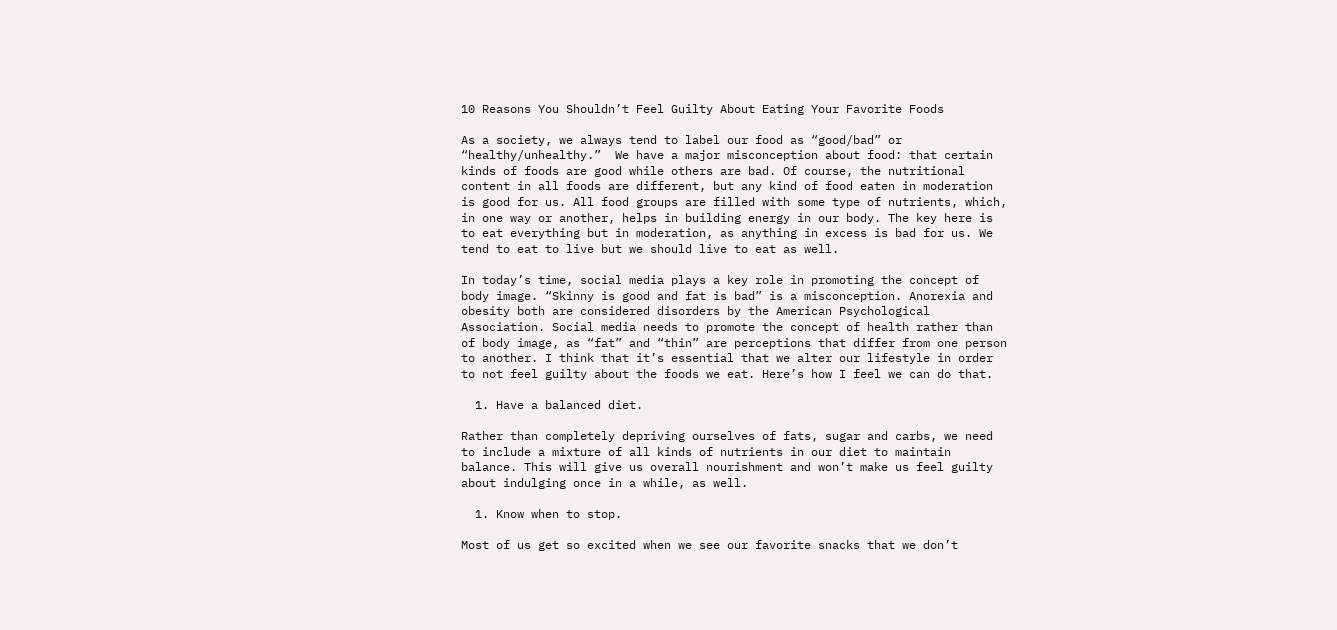10 Reasons You Shouldn’t Feel Guilty About Eating Your Favorite Foods

As a society, we always tend to label our food as “good/bad” or “healthy/unhealthy.”  We have a major misconception about food: that certain kinds of foods are good while others are bad. Of course, the nutritional content in all foods are different, but any kind of food eaten in moderation is good for us. All food groups are filled with some type of nutrients, which, in one way or another, helps in building energy in our body. The key here is to eat everything but in moderation, as anything in excess is bad for us. We tend to eat to live but we should live to eat as well.

In today’s time, social media plays a key role in promoting the concept of body image. “Skinny is good and fat is bad” is a misconception. Anorexia and obesity both are considered disorders by the American Psychological Association. Social media needs to promote the concept of health rather than of body image, as “fat” and “thin” are perceptions that differ from one person to another. I think that it’s essential that we alter our lifestyle in order to not feel guilty about the foods we eat. Here’s how I feel we can do that.

  1. Have a balanced diet.

Rather than completely depriving ourselves of fats, sugar and carbs, we need to include a mixture of all kinds of nutrients in our diet to maintain balance. This will give us overall nourishment and won’t make us feel guilty about indulging once in a while, as well.

  1. Know when to stop.

Most of us get so excited when we see our favorite snacks that we don’t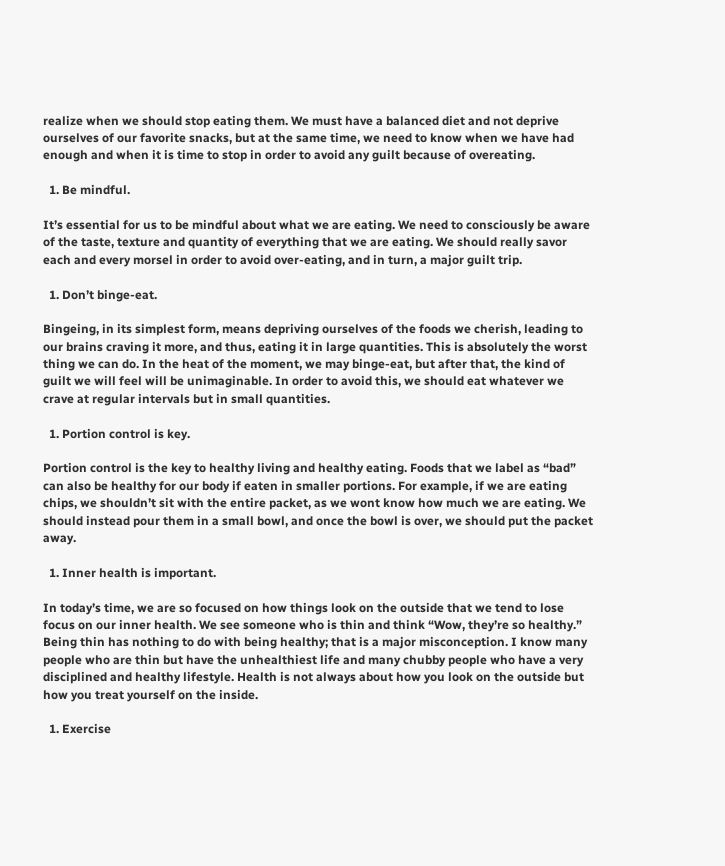realize when we should stop eating them. We must have a balanced diet and not deprive ourselves of our favorite snacks, but at the same time, we need to know when we have had enough and when it is time to stop in order to avoid any guilt because of overeating.

  1. Be mindful.

It’s essential for us to be mindful about what we are eating. We need to consciously be aware of the taste, texture and quantity of everything that we are eating. We should really savor each and every morsel in order to avoid over-eating, and in turn, a major guilt trip.

  1. Don’t binge-eat.

Bingeing, in its simplest form, means depriving ourselves of the foods we cherish, leading to our brains craving it more, and thus, eating it in large quantities. This is absolutely the worst thing we can do. In the heat of the moment, we may binge-eat, but after that, the kind of guilt we will feel will be unimaginable. In order to avoid this, we should eat whatever we crave at regular intervals but in small quantities.

  1. Portion control is key.

Portion control is the key to healthy living and healthy eating. Foods that we label as “bad” can also be healthy for our body if eaten in smaller portions. For example, if we are eating chips, we shouldn’t sit with the entire packet, as we wont know how much we are eating. We should instead pour them in a small bowl, and once the bowl is over, we should put the packet away.

  1. Inner health is important.

In today’s time, we are so focused on how things look on the outside that we tend to lose focus on our inner health. We see someone who is thin and think “Wow, they’re so healthy.” Being thin has nothing to do with being healthy; that is a major misconception. I know many people who are thin but have the unhealthiest life and many chubby people who have a very disciplined and healthy lifestyle. Health is not always about how you look on the outside but how you treat yourself on the inside.

  1. Exercise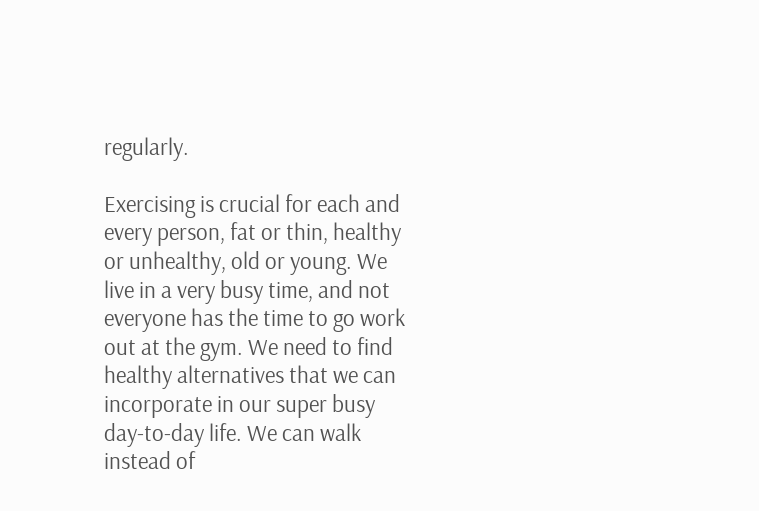regularly.

Exercising is crucial for each and every person, fat or thin, healthy or unhealthy, old or young. We live in a very busy time, and not everyone has the time to go work out at the gym. We need to find healthy alternatives that we can incorporate in our super busy day-to-day life. We can walk instead of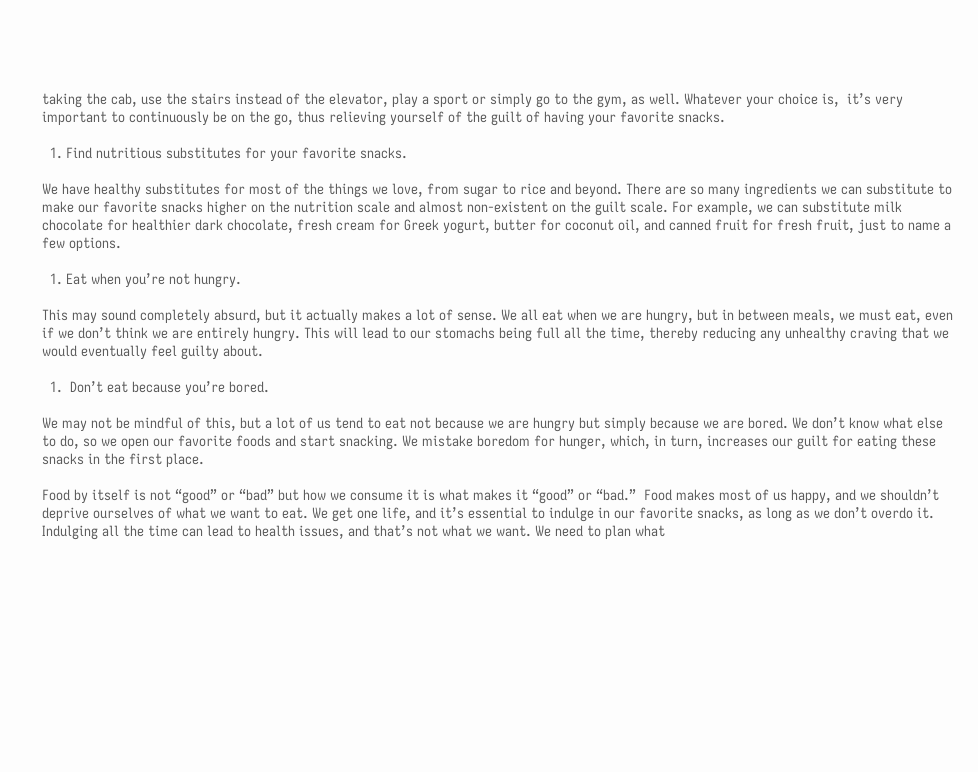taking the cab, use the stairs instead of the elevator, play a sport or simply go to the gym, as well. Whatever your choice is,  it’s very important to continuously be on the go, thus relieving yourself of the guilt of having your favorite snacks.

  1. Find nutritious substitutes for your favorite snacks.

We have healthy substitutes for most of the things we love, from sugar to rice and beyond. There are so many ingredients we can substitute to make our favorite snacks higher on the nutrition scale and almost non-existent on the guilt scale. For example, we can substitute milk chocolate for healthier dark chocolate, fresh cream for Greek yogurt, butter for coconut oil, and canned fruit for fresh fruit, just to name a few options.

  1. Eat when you’re not hungry.

This may sound completely absurd, but it actually makes a lot of sense. We all eat when we are hungry, but in between meals, we must eat, even if we don’t think we are entirely hungry. This will lead to our stomachs being full all the time, thereby reducing any unhealthy craving that we would eventually feel guilty about.

  1.  Don’t eat because you’re bored.

We may not be mindful of this, but a lot of us tend to eat not because we are hungry but simply because we are bored. We don’t know what else to do, so we open our favorite foods and start snacking. We mistake boredom for hunger, which, in turn, increases our guilt for eating these snacks in the first place.

Food by itself is not “good” or “bad” but how we consume it is what makes it “good” or “bad.”  Food makes most of us happy, and we shouldn’t deprive ourselves of what we want to eat. We get one life, and it’s essential to indulge in our favorite snacks, as long as we don’t overdo it. Indulging all the time can lead to health issues, and that’s not what we want. We need to plan what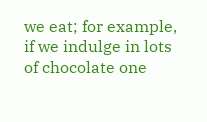we eat; for example, if we indulge in lots of chocolate one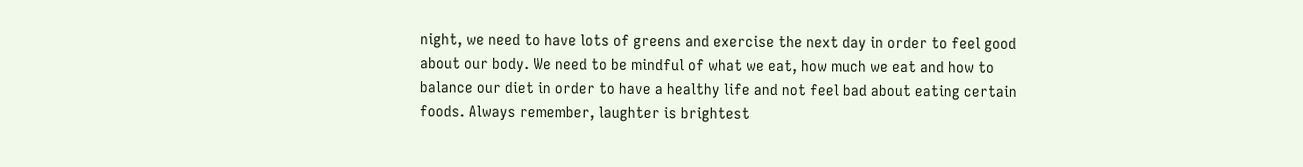night, we need to have lots of greens and exercise the next day in order to feel good about our body. We need to be mindful of what we eat, how much we eat and how to balance our diet in order to have a healthy life and not feel bad about eating certain foods. Always remember, laughter is brightest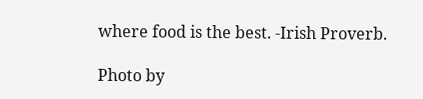where food is the best. -Irish Proverb.

Photo by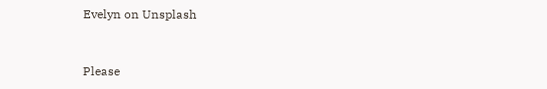Evelyn on Unsplash


Please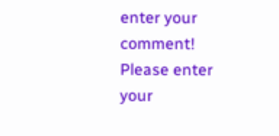enter your comment!
Please enter your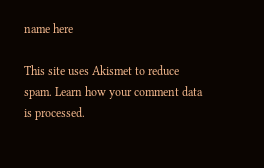name here

This site uses Akismet to reduce spam. Learn how your comment data is processed.